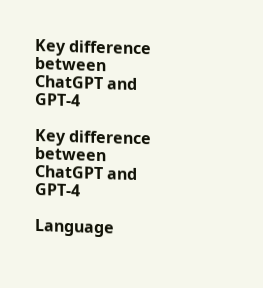Key difference between ChatGPT and GPT-4

Key difference between ChatGPT and GPT-4

Language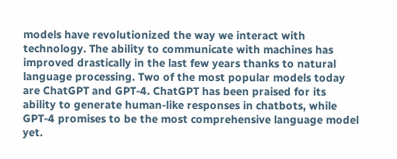models have revolutionized the way we interact with technology. The ability to communicate with machines has improved drastically in the last few years thanks to natural language processing. Two of the most popular models today are ChatGPT and GPT-4. ChatGPT has been praised for its ability to generate human-like responses in chatbots, while GPT-4 promises to be the most comprehensive language model yet.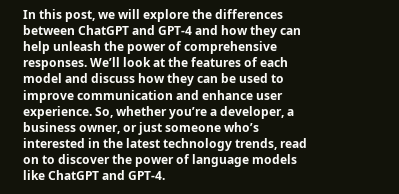In this post, we will explore the differences between ChatGPT and GPT-4 and how they can help unleash the power of comprehensive responses. We’ll look at the features of each model and discuss how they can be used to improve communication and enhance user experience. So, whether you’re a developer, a business owner, or just someone who’s interested in the latest technology trends, read on to discover the power of language models like ChatGPT and GPT-4.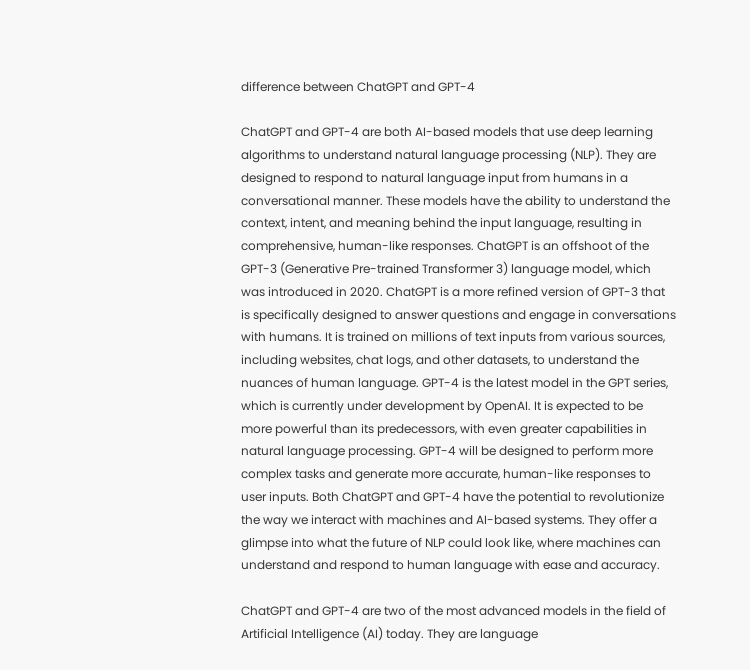difference between ChatGPT and GPT-4

ChatGPT and GPT-4 are both AI-based models that use deep learning algorithms to understand natural language processing (NLP). They are designed to respond to natural language input from humans in a conversational manner. These models have the ability to understand the context, intent, and meaning behind the input language, resulting in comprehensive, human-like responses. ChatGPT is an offshoot of the GPT-3 (Generative Pre-trained Transformer 3) language model, which was introduced in 2020. ChatGPT is a more refined version of GPT-3 that is specifically designed to answer questions and engage in conversations with humans. It is trained on millions of text inputs from various sources, including websites, chat logs, and other datasets, to understand the nuances of human language. GPT-4 is the latest model in the GPT series, which is currently under development by OpenAI. It is expected to be more powerful than its predecessors, with even greater capabilities in natural language processing. GPT-4 will be designed to perform more complex tasks and generate more accurate, human-like responses to user inputs. Both ChatGPT and GPT-4 have the potential to revolutionize the way we interact with machines and AI-based systems. They offer a glimpse into what the future of NLP could look like, where machines can understand and respond to human language with ease and accuracy.

ChatGPT and GPT-4 are two of the most advanced models in the field of Artificial Intelligence (AI) today. They are language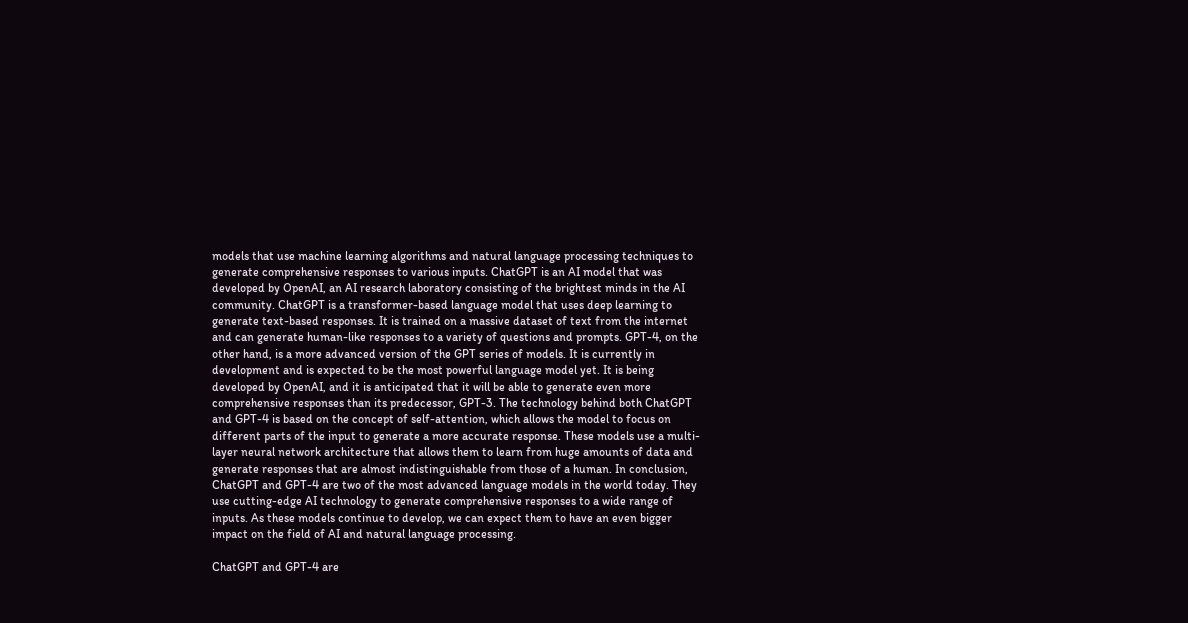models that use machine learning algorithms and natural language processing techniques to generate comprehensive responses to various inputs. ChatGPT is an AI model that was developed by OpenAI, an AI research laboratory consisting of the brightest minds in the AI community. ChatGPT is a transformer-based language model that uses deep learning to generate text-based responses. It is trained on a massive dataset of text from the internet and can generate human-like responses to a variety of questions and prompts. GPT-4, on the other hand, is a more advanced version of the GPT series of models. It is currently in development and is expected to be the most powerful language model yet. It is being developed by OpenAI, and it is anticipated that it will be able to generate even more comprehensive responses than its predecessor, GPT-3. The technology behind both ChatGPT and GPT-4 is based on the concept of self-attention, which allows the model to focus on different parts of the input to generate a more accurate response. These models use a multi-layer neural network architecture that allows them to learn from huge amounts of data and generate responses that are almost indistinguishable from those of a human. In conclusion, ChatGPT and GPT-4 are two of the most advanced language models in the world today. They use cutting-edge AI technology to generate comprehensive responses to a wide range of inputs. As these models continue to develop, we can expect them to have an even bigger impact on the field of AI and natural language processing.

ChatGPT and GPT-4 are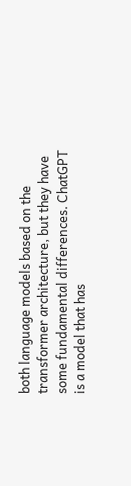both language models based on the transformer architecture, but they have some fundamental differences. ChatGPT is a model that has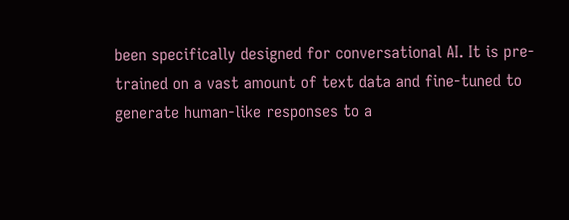been specifically designed for conversational AI. It is pre-trained on a vast amount of text data and fine-tuned to generate human-like responses to a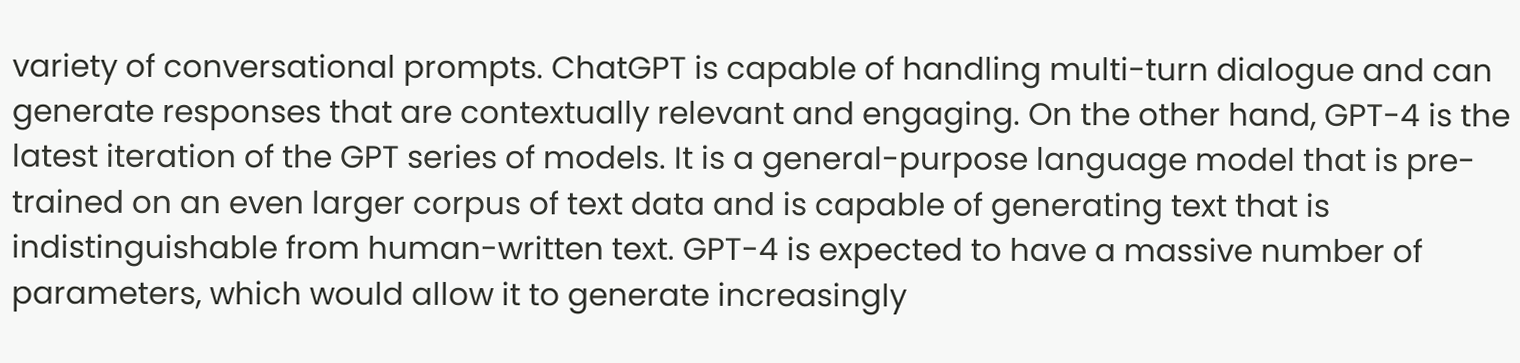variety of conversational prompts. ChatGPT is capable of handling multi-turn dialogue and can generate responses that are contextually relevant and engaging. On the other hand, GPT-4 is the latest iteration of the GPT series of models. It is a general-purpose language model that is pre-trained on an even larger corpus of text data and is capable of generating text that is indistinguishable from human-written text. GPT-4 is expected to have a massive number of parameters, which would allow it to generate increasingly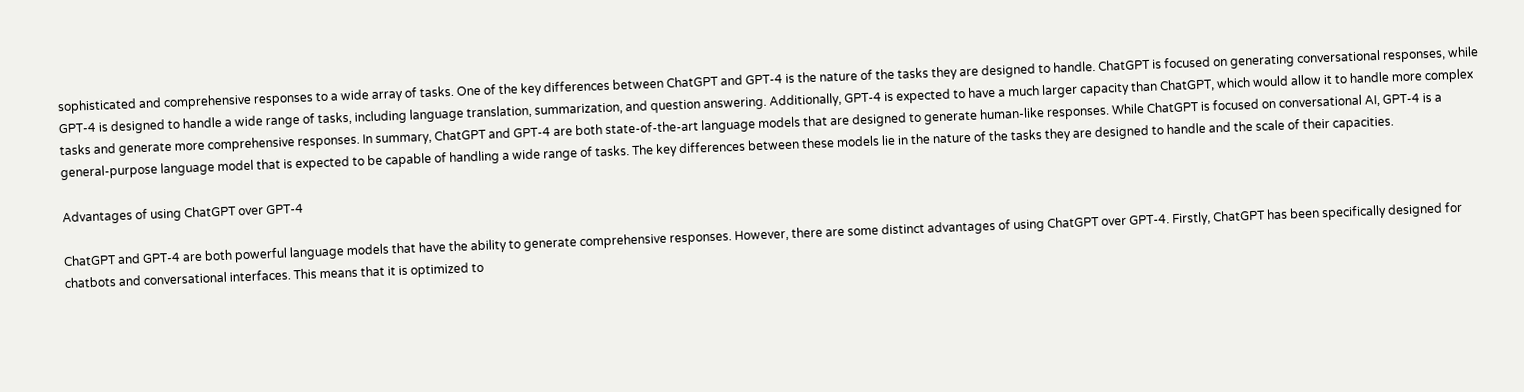sophisticated and comprehensive responses to a wide array of tasks. One of the key differences between ChatGPT and GPT-4 is the nature of the tasks they are designed to handle. ChatGPT is focused on generating conversational responses, while GPT-4 is designed to handle a wide range of tasks, including language translation, summarization, and question answering. Additionally, GPT-4 is expected to have a much larger capacity than ChatGPT, which would allow it to handle more complex tasks and generate more comprehensive responses. In summary, ChatGPT and GPT-4 are both state-of-the-art language models that are designed to generate human-like responses. While ChatGPT is focused on conversational AI, GPT-4 is a general-purpose language model that is expected to be capable of handling a wide range of tasks. The key differences between these models lie in the nature of the tasks they are designed to handle and the scale of their capacities.

Advantages of using ChatGPT over GPT-4

ChatGPT and GPT-4 are both powerful language models that have the ability to generate comprehensive responses. However, there are some distinct advantages of using ChatGPT over GPT-4. Firstly, ChatGPT has been specifically designed for chatbots and conversational interfaces. This means that it is optimized to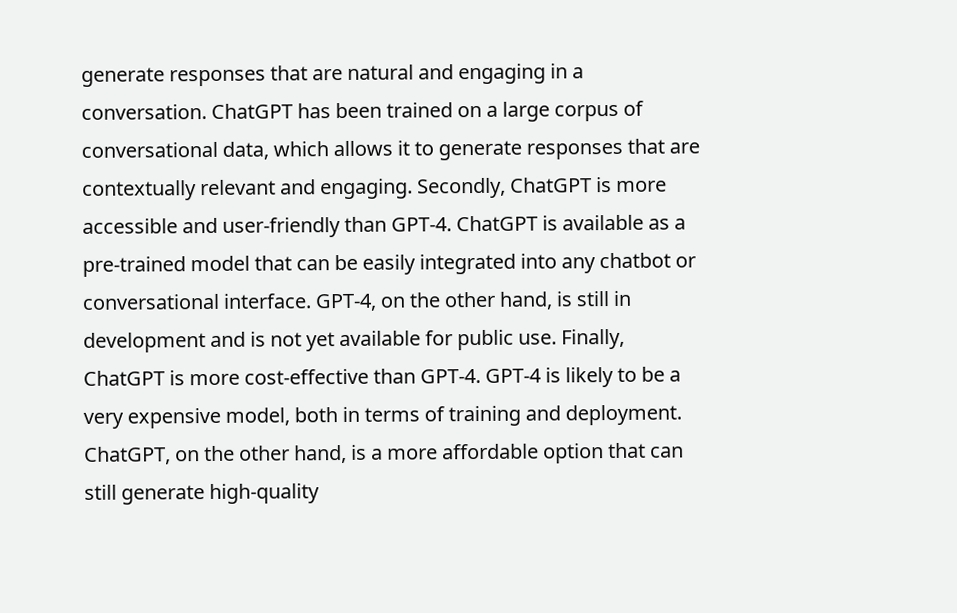generate responses that are natural and engaging in a conversation. ChatGPT has been trained on a large corpus of conversational data, which allows it to generate responses that are contextually relevant and engaging. Secondly, ChatGPT is more accessible and user-friendly than GPT-4. ChatGPT is available as a pre-trained model that can be easily integrated into any chatbot or conversational interface. GPT-4, on the other hand, is still in development and is not yet available for public use. Finally, ChatGPT is more cost-effective than GPT-4. GPT-4 is likely to be a very expensive model, both in terms of training and deployment. ChatGPT, on the other hand, is a more affordable option that can still generate high-quality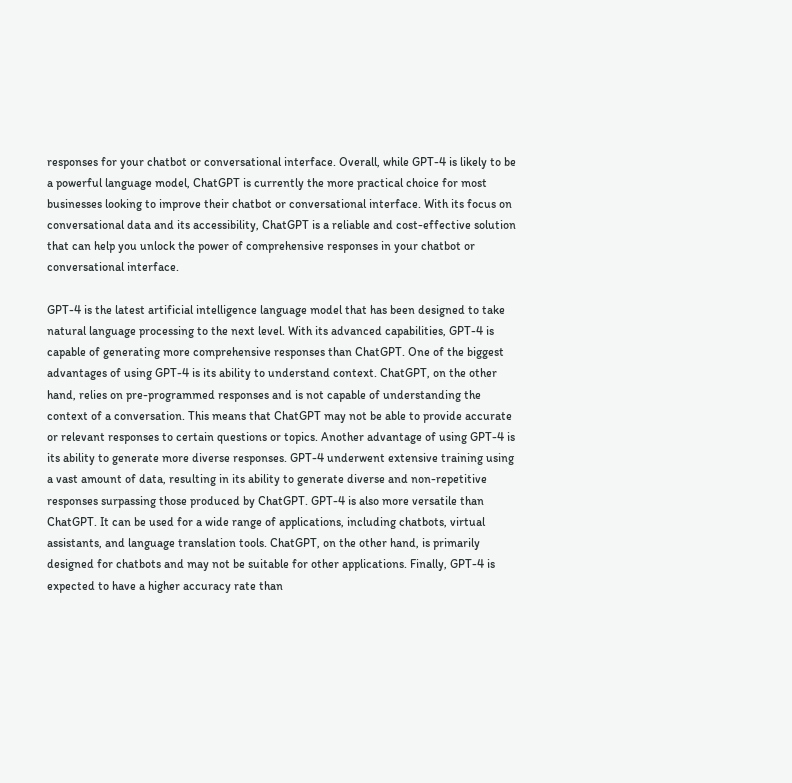responses for your chatbot or conversational interface. Overall, while GPT-4 is likely to be a powerful language model, ChatGPT is currently the more practical choice for most businesses looking to improve their chatbot or conversational interface. With its focus on conversational data and its accessibility, ChatGPT is a reliable and cost-effective solution that can help you unlock the power of comprehensive responses in your chatbot or conversational interface.

GPT-4 is the latest artificial intelligence language model that has been designed to take natural language processing to the next level. With its advanced capabilities, GPT-4 is capable of generating more comprehensive responses than ChatGPT. One of the biggest advantages of using GPT-4 is its ability to understand context. ChatGPT, on the other hand, relies on pre-programmed responses and is not capable of understanding the context of a conversation. This means that ChatGPT may not be able to provide accurate or relevant responses to certain questions or topics. Another advantage of using GPT-4 is its ability to generate more diverse responses. GPT-4 underwent extensive training using a vast amount of data, resulting in its ability to generate diverse and non-repetitive responses surpassing those produced by ChatGPT. GPT-4 is also more versatile than ChatGPT. It can be used for a wide range of applications, including chatbots, virtual assistants, and language translation tools. ChatGPT, on the other hand, is primarily designed for chatbots and may not be suitable for other applications. Finally, GPT-4 is expected to have a higher accuracy rate than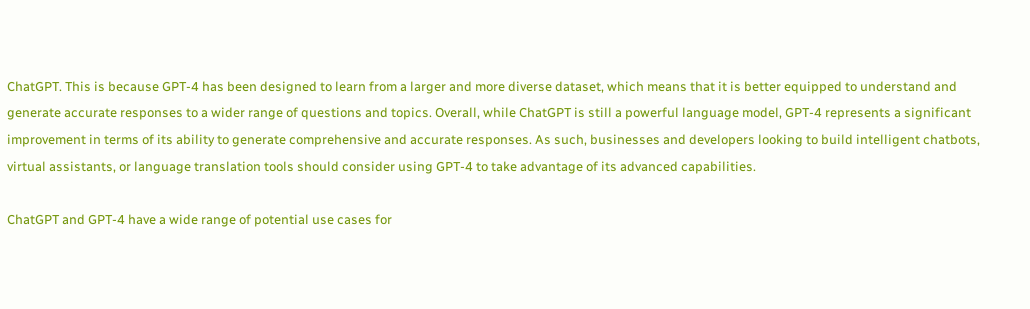ChatGPT. This is because GPT-4 has been designed to learn from a larger and more diverse dataset, which means that it is better equipped to understand and generate accurate responses to a wider range of questions and topics. Overall, while ChatGPT is still a powerful language model, GPT-4 represents a significant improvement in terms of its ability to generate comprehensive and accurate responses. As such, businesses and developers looking to build intelligent chatbots, virtual assistants, or language translation tools should consider using GPT-4 to take advantage of its advanced capabilities.

ChatGPT and GPT-4 have a wide range of potential use cases for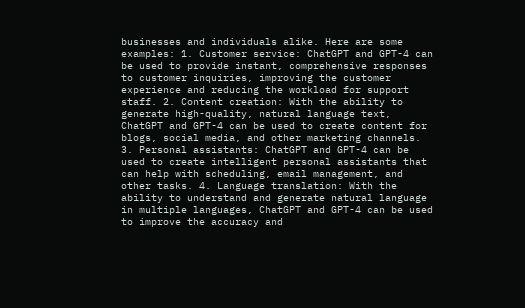businesses and individuals alike. Here are some examples: 1. Customer service: ChatGPT and GPT-4 can be used to provide instant, comprehensive responses to customer inquiries, improving the customer experience and reducing the workload for support staff. 2. Content creation: With the ability to generate high-quality, natural language text, ChatGPT and GPT-4 can be used to create content for blogs, social media, and other marketing channels. 3. Personal assistants: ChatGPT and GPT-4 can be used to create intelligent personal assistants that can help with scheduling, email management, and other tasks. 4. Language translation: With the ability to understand and generate natural language in multiple languages, ChatGPT and GPT-4 can be used to improve the accuracy and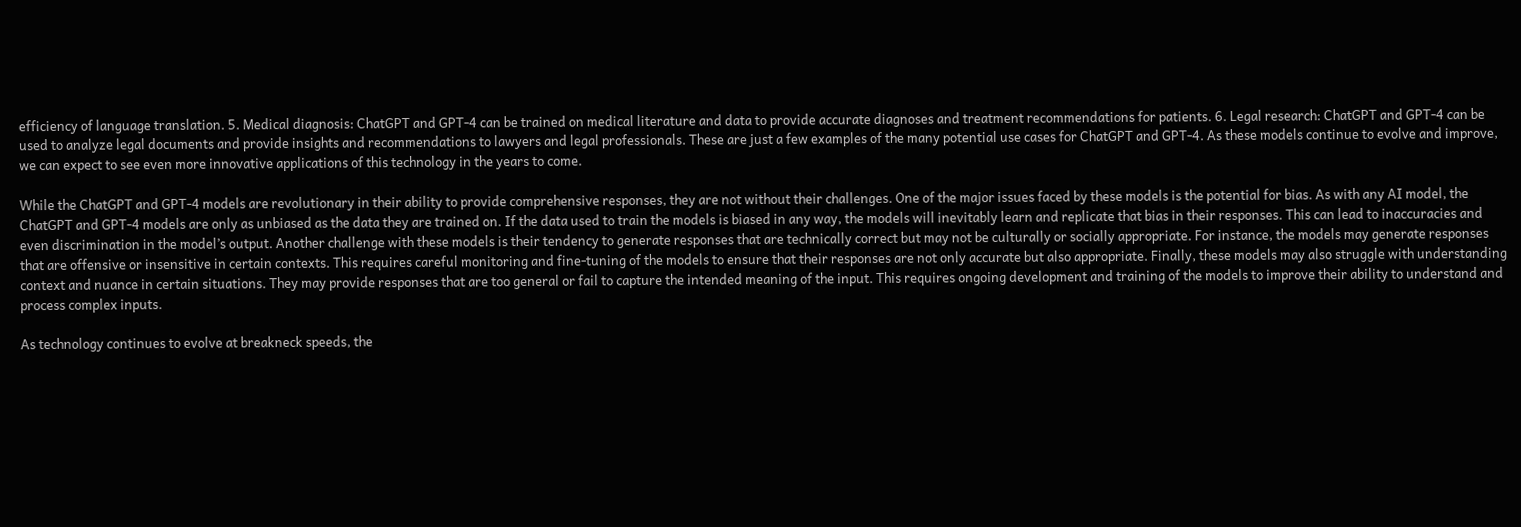efficiency of language translation. 5. Medical diagnosis: ChatGPT and GPT-4 can be trained on medical literature and data to provide accurate diagnoses and treatment recommendations for patients. 6. Legal research: ChatGPT and GPT-4 can be used to analyze legal documents and provide insights and recommendations to lawyers and legal professionals. These are just a few examples of the many potential use cases for ChatGPT and GPT-4. As these models continue to evolve and improve, we can expect to see even more innovative applications of this technology in the years to come.

While the ChatGPT and GPT-4 models are revolutionary in their ability to provide comprehensive responses, they are not without their challenges. One of the major issues faced by these models is the potential for bias. As with any AI model, the ChatGPT and GPT-4 models are only as unbiased as the data they are trained on. If the data used to train the models is biased in any way, the models will inevitably learn and replicate that bias in their responses. This can lead to inaccuracies and even discrimination in the model’s output. Another challenge with these models is their tendency to generate responses that are technically correct but may not be culturally or socially appropriate. For instance, the models may generate responses that are offensive or insensitive in certain contexts. This requires careful monitoring and fine-tuning of the models to ensure that their responses are not only accurate but also appropriate. Finally, these models may also struggle with understanding context and nuance in certain situations. They may provide responses that are too general or fail to capture the intended meaning of the input. This requires ongoing development and training of the models to improve their ability to understand and process complex inputs.

As technology continues to evolve at breakneck speeds, the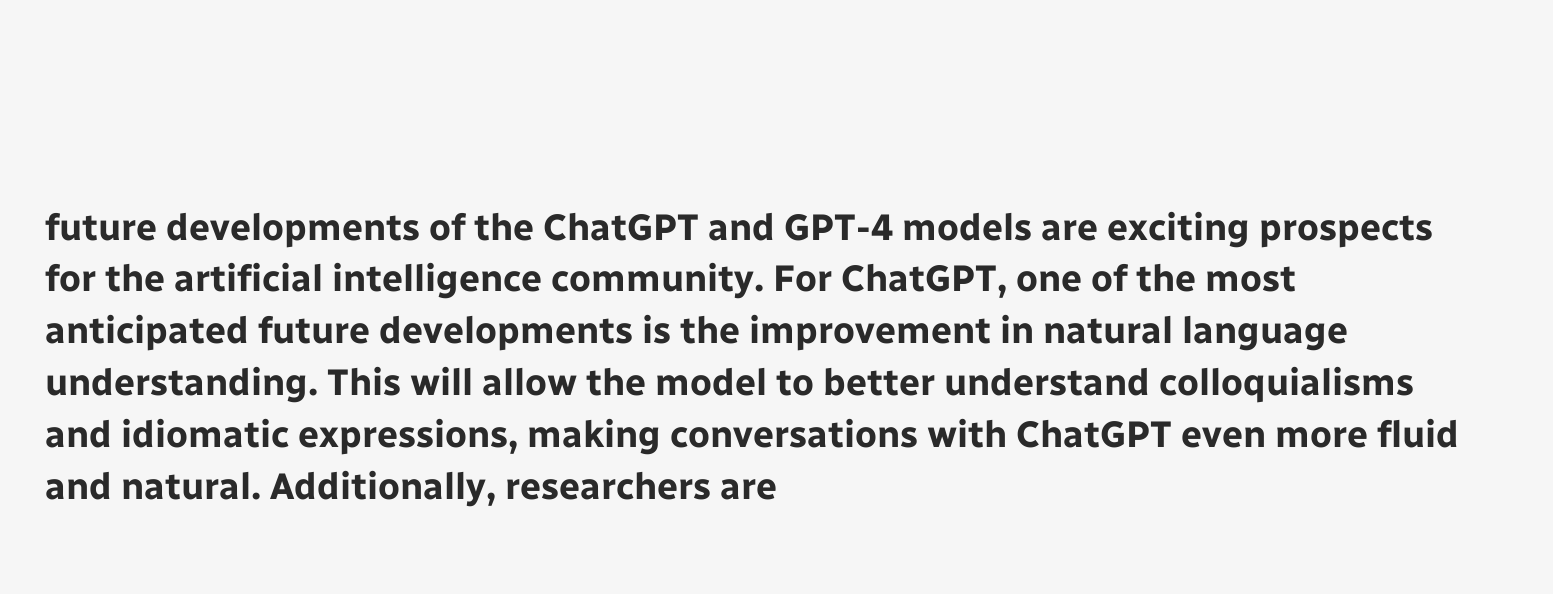future developments of the ChatGPT and GPT-4 models are exciting prospects for the artificial intelligence community. For ChatGPT, one of the most anticipated future developments is the improvement in natural language understanding. This will allow the model to better understand colloquialisms and idiomatic expressions, making conversations with ChatGPT even more fluid and natural. Additionally, researchers are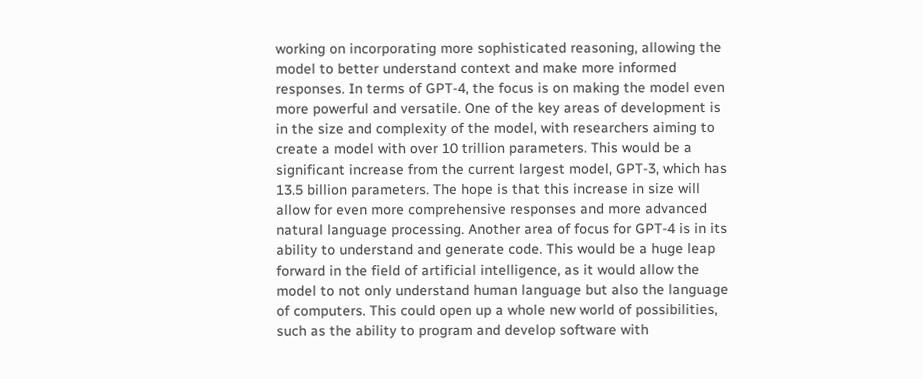working on incorporating more sophisticated reasoning, allowing the model to better understand context and make more informed responses. In terms of GPT-4, the focus is on making the model even more powerful and versatile. One of the key areas of development is in the size and complexity of the model, with researchers aiming to create a model with over 10 trillion parameters. This would be a significant increase from the current largest model, GPT-3, which has 13.5 billion parameters. The hope is that this increase in size will allow for even more comprehensive responses and more advanced natural language processing. Another area of focus for GPT-4 is in its ability to understand and generate code. This would be a huge leap forward in the field of artificial intelligence, as it would allow the model to not only understand human language but also the language of computers. This could open up a whole new world of possibilities, such as the ability to program and develop software with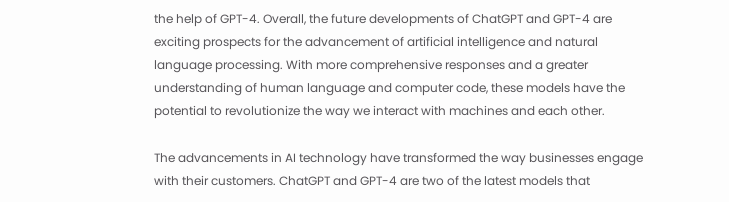the help of GPT-4. Overall, the future developments of ChatGPT and GPT-4 are exciting prospects for the advancement of artificial intelligence and natural language processing. With more comprehensive responses and a greater understanding of human language and computer code, these models have the potential to revolutionize the way we interact with machines and each other.

The advancements in AI technology have transformed the way businesses engage with their customers. ChatGPT and GPT-4 are two of the latest models that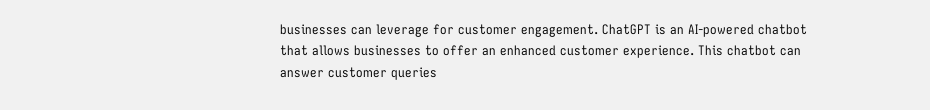businesses can leverage for customer engagement. ChatGPT is an AI-powered chatbot that allows businesses to offer an enhanced customer experience. This chatbot can answer customer queries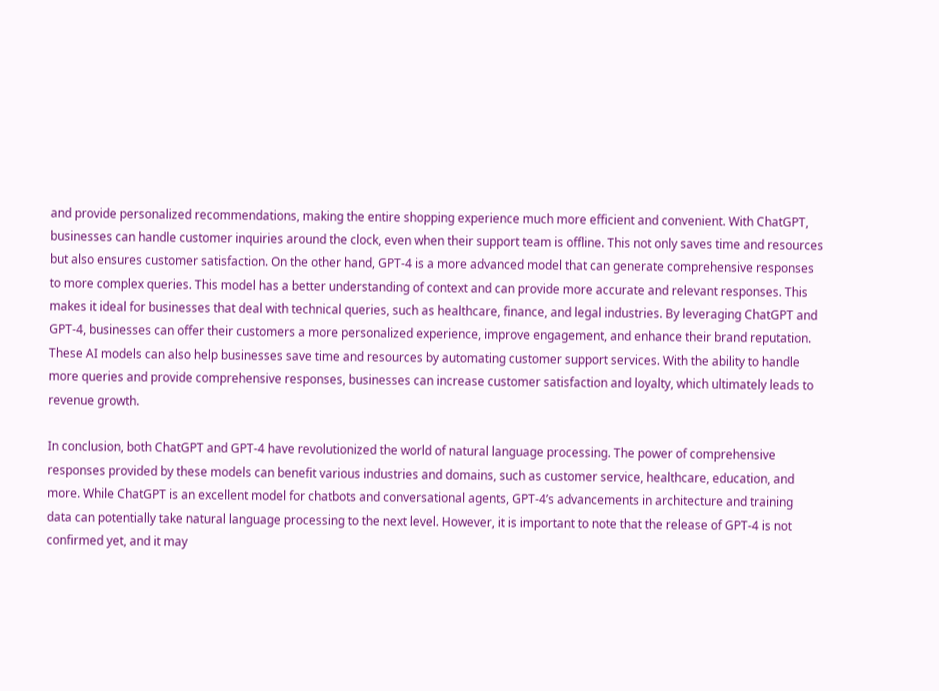and provide personalized recommendations, making the entire shopping experience much more efficient and convenient. With ChatGPT, businesses can handle customer inquiries around the clock, even when their support team is offline. This not only saves time and resources but also ensures customer satisfaction. On the other hand, GPT-4 is a more advanced model that can generate comprehensive responses to more complex queries. This model has a better understanding of context and can provide more accurate and relevant responses. This makes it ideal for businesses that deal with technical queries, such as healthcare, finance, and legal industries. By leveraging ChatGPT and GPT-4, businesses can offer their customers a more personalized experience, improve engagement, and enhance their brand reputation. These AI models can also help businesses save time and resources by automating customer support services. With the ability to handle more queries and provide comprehensive responses, businesses can increase customer satisfaction and loyalty, which ultimately leads to revenue growth.

In conclusion, both ChatGPT and GPT-4 have revolutionized the world of natural language processing. The power of comprehensive responses provided by these models can benefit various industries and domains, such as customer service, healthcare, education, and more. While ChatGPT is an excellent model for chatbots and conversational agents, GPT-4’s advancements in architecture and training data can potentially take natural language processing to the next level. However, it is important to note that the release of GPT-4 is not confirmed yet, and it may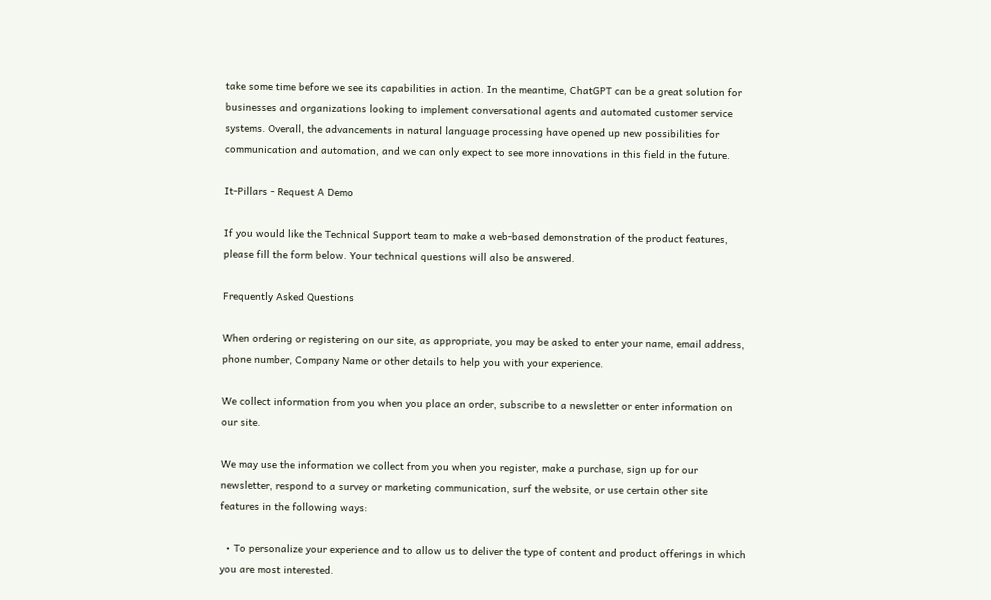take some time before we see its capabilities in action. In the meantime, ChatGPT can be a great solution for businesses and organizations looking to implement conversational agents and automated customer service systems. Overall, the advancements in natural language processing have opened up new possibilities for communication and automation, and we can only expect to see more innovations in this field in the future.

It-Pillars - Request A Demo

If you would like the Technical Support team to make a web-based demonstration of the product features, please fill the form below. Your technical questions will also be answered.

Frequently Asked Questions

When ordering or registering on our site, as appropriate, you may be asked to enter your name, email address, phone number, Company Name or other details to help you with your experience.

We collect information from you when you place an order, subscribe to a newsletter or enter information on our site.

We may use the information we collect from you when you register, make a purchase, sign up for our newsletter, respond to a survey or marketing communication, surf the website, or use certain other site features in the following ways:

  • To personalize your experience and to allow us to deliver the type of content and product offerings in which you are most interested.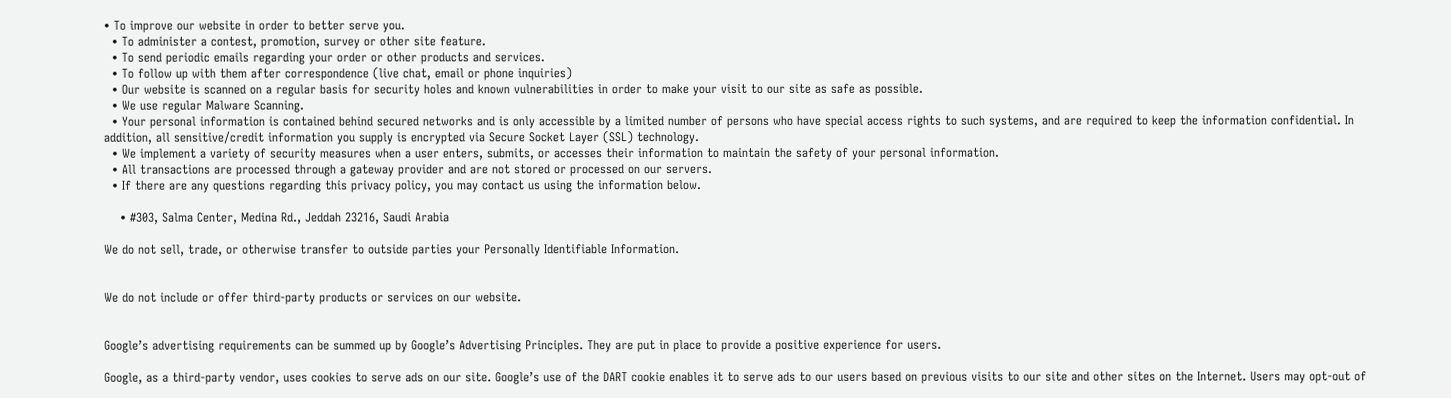• To improve our website in order to better serve you.
  • To administer a contest, promotion, survey or other site feature.
  • To send periodic emails regarding your order or other products and services.
  • To follow up with them after correspondence (live chat, email or phone inquiries)
  • Our website is scanned on a regular basis for security holes and known vulnerabilities in order to make your visit to our site as safe as possible.
  • We use regular Malware Scanning.
  • Your personal information is contained behind secured networks and is only accessible by a limited number of persons who have special access rights to such systems, and are required to keep the information confidential. In addition, all sensitive/credit information you supply is encrypted via Secure Socket Layer (SSL) technology.
  • We implement a variety of security measures when a user enters, submits, or accesses their information to maintain the safety of your personal information.
  • All transactions are processed through a gateway provider and are not stored or processed on our servers.
  • If there are any questions regarding this privacy policy, you may contact us using the information below.

    • #303, Salma Center, Medina Rd., Jeddah 23216, Saudi Arabia

We do not sell, trade, or otherwise transfer to outside parties your Personally Identifiable Information.


We do not include or offer third-party products or services on our website.


Google’s advertising requirements can be summed up by Google’s Advertising Principles. They are put in place to provide a positive experience for users.

Google, as a third-party vendor, uses cookies to serve ads on our site. Google’s use of the DART cookie enables it to serve ads to our users based on previous visits to our site and other sites on the Internet. Users may opt-out of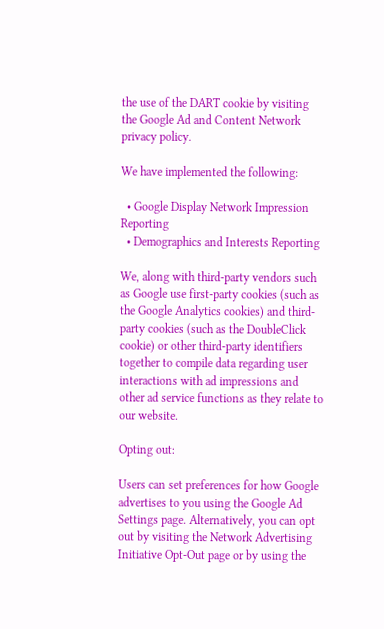the use of the DART cookie by visiting the Google Ad and Content Network privacy policy.

We have implemented the following:

  • Google Display Network Impression Reporting
  • Demographics and Interests Reporting

We, along with third-party vendors such as Google use first-party cookies (such as the Google Analytics cookies) and third-party cookies (such as the DoubleClick cookie) or other third-party identifiers together to compile data regarding user interactions with ad impressions and other ad service functions as they relate to our website.

Opting out:

Users can set preferences for how Google advertises to you using the Google Ad Settings page. Alternatively, you can opt out by visiting the Network Advertising Initiative Opt-Out page or by using the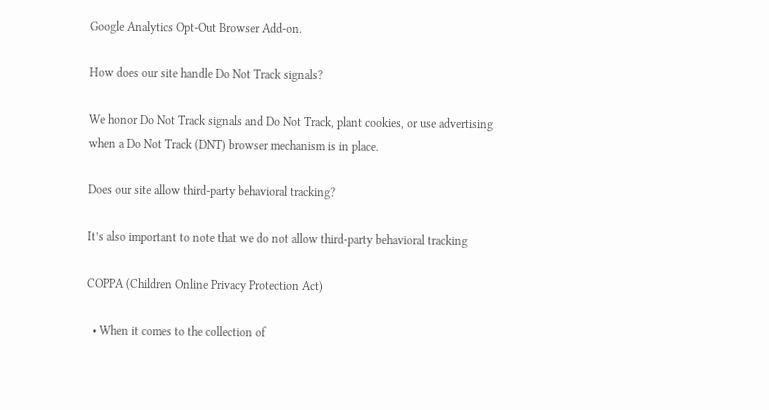Google Analytics Opt-Out Browser Add-on.

How does our site handle Do Not Track signals?

We honor Do Not Track signals and Do Not Track, plant cookies, or use advertising when a Do Not Track (DNT) browser mechanism is in place.

Does our site allow third-party behavioral tracking?

It’s also important to note that we do not allow third-party behavioral tracking

COPPA (Children Online Privacy Protection Act)

  • When it comes to the collection of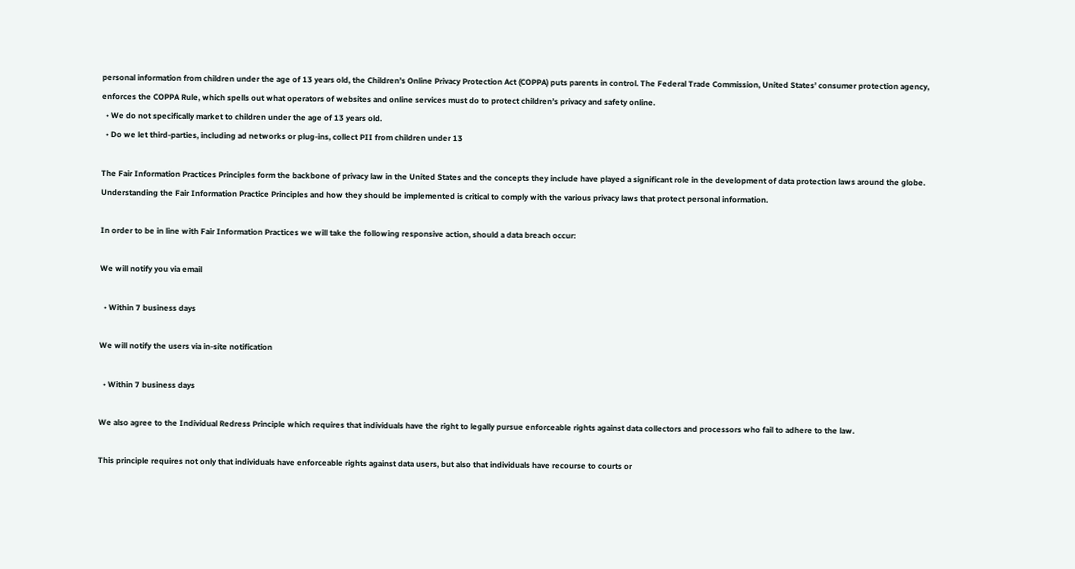personal information from children under the age of 13 years old, the Children’s Online Privacy Protection Act (COPPA) puts parents in control. The Federal Trade Commission, United States’ consumer protection agency, enforces the COPPA Rule, which spells out what operators of websites and online services must do to protect children’s privacy and safety online.
  • We do not specifically market to children under the age of 13 years old.
  • Do we let third-parties, including ad networks or plug-ins, collect PII from children under 13

The Fair Information Practices Principles form the backbone of privacy law in the United States and the concepts they include have played a significant role in the development of data protection laws around the globe. Understanding the Fair Information Practice Principles and how they should be implemented is critical to comply with the various privacy laws that protect personal information.

In order to be in line with Fair Information Practices we will take the following responsive action, should a data breach occur:

We will notify you via email

  • Within 7 business days

We will notify the users via in-site notification

  • Within 7 business days

We also agree to the Individual Redress Principle which requires that individuals have the right to legally pursue enforceable rights against data collectors and processors who fail to adhere to the law.

This principle requires not only that individuals have enforceable rights against data users, but also that individuals have recourse to courts or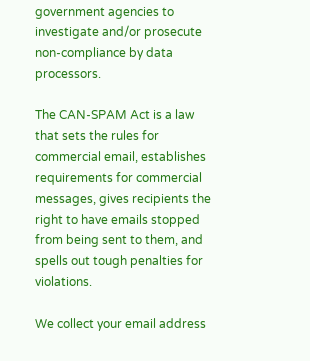government agencies to investigate and/or prosecute non-compliance by data processors.

The CAN-SPAM Act is a law that sets the rules for commercial email, establishes requirements for commercial messages, gives recipients the right to have emails stopped from being sent to them, and spells out tough penalties for violations.

We collect your email address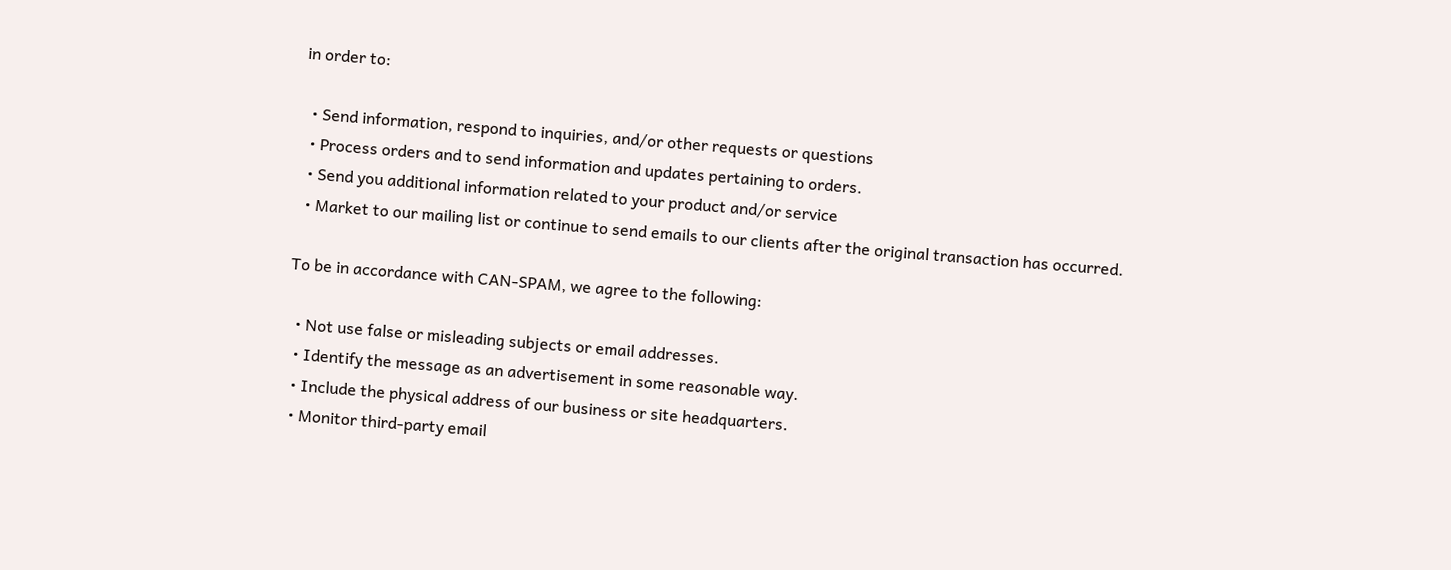in order to:

  • Send information, respond to inquiries, and/or other requests or questions
  • Process orders and to send information and updates pertaining to orders.
  • Send you additional information related to your product and/or service
  • Market to our mailing list or continue to send emails to our clients after the original transaction has occurred.

To be in accordance with CAN-SPAM, we agree to the following:

  • Not use false or misleading subjects or email addresses.
  • Identify the message as an advertisement in some reasonable way.
  • Include the physical address of our business or site headquarters.
  • Monitor third-party email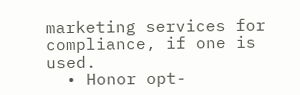marketing services for compliance, if one is used.
  • Honor opt-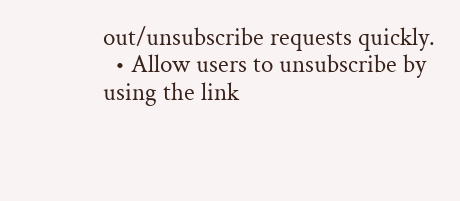out/unsubscribe requests quickly.
  • Allow users to unsubscribe by using the link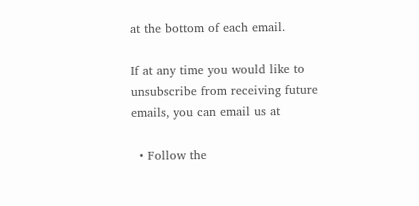at the bottom of each email.

If at any time you would like to unsubscribe from receiving future emails, you can email us at

  • Follow the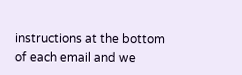instructions at the bottom of each email and we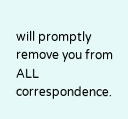will promptly remove you from ALL correspondence.